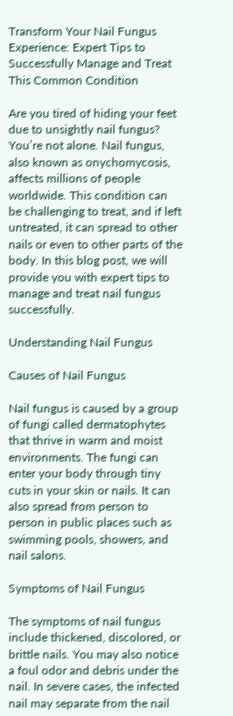Transform Your Nail Fungus Experience: Expert Tips to Successfully Manage and Treat This Common Condition

Are you tired of hiding your feet due to unsightly nail fungus? You’re not alone. Nail fungus, also known as onychomycosis, affects millions of people worldwide. This condition can be challenging to treat, and if left untreated, it can spread to other nails or even to other parts of the body. In this blog post, we will provide you with expert tips to manage and treat nail fungus successfully.

Understanding Nail Fungus

Causes of Nail Fungus

Nail fungus is caused by a group of fungi called dermatophytes that thrive in warm and moist environments. The fungi can enter your body through tiny cuts in your skin or nails. It can also spread from person to person in public places such as swimming pools, showers, and nail salons.

Symptoms of Nail Fungus

The symptoms of nail fungus include thickened, discolored, or brittle nails. You may also notice a foul odor and debris under the nail. In severe cases, the infected nail may separate from the nail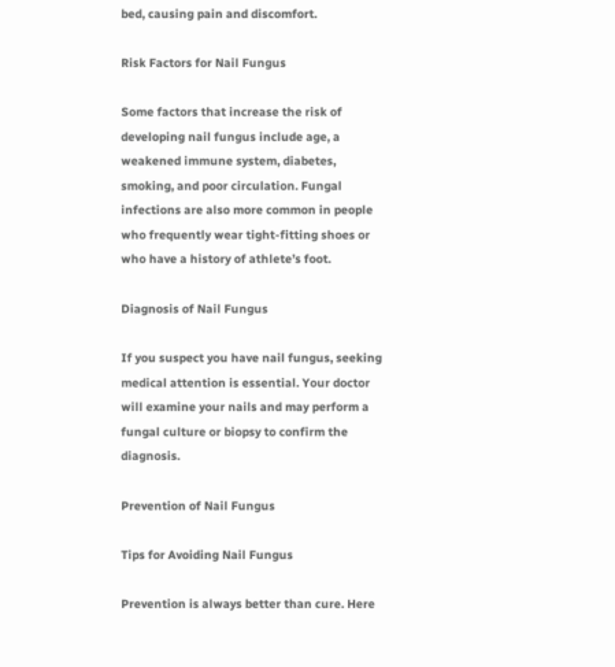bed, causing pain and discomfort.

Risk Factors for Nail Fungus

Some factors that increase the risk of developing nail fungus include age, a weakened immune system, diabetes, smoking, and poor circulation. Fungal infections are also more common in people who frequently wear tight-fitting shoes or who have a history of athlete’s foot.

Diagnosis of Nail Fungus

If you suspect you have nail fungus, seeking medical attention is essential. Your doctor will examine your nails and may perform a fungal culture or biopsy to confirm the diagnosis.

Prevention of Nail Fungus

Tips for Avoiding Nail Fungus

Prevention is always better than cure. Here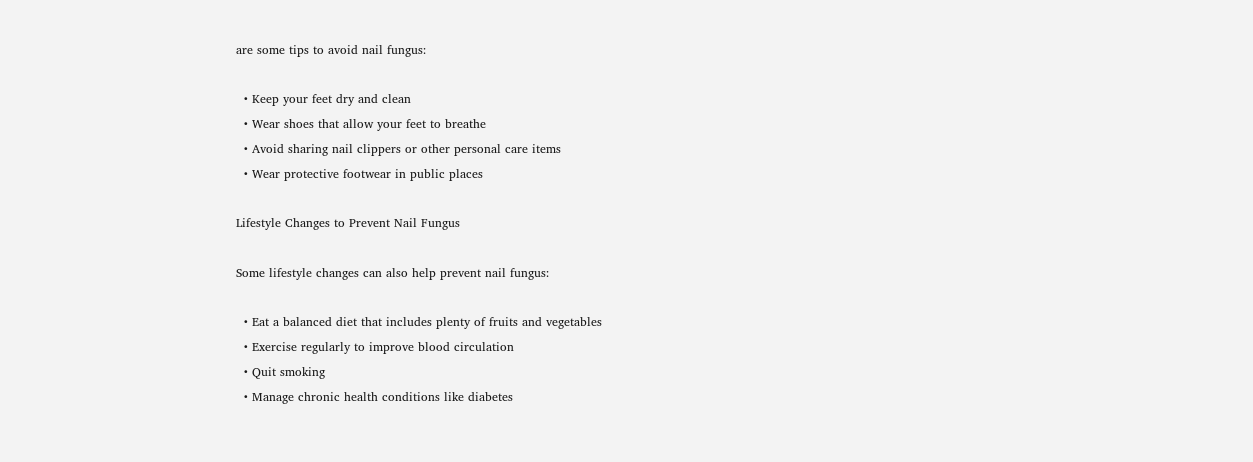are some tips to avoid nail fungus:

  • Keep your feet dry and clean
  • Wear shoes that allow your feet to breathe
  • Avoid sharing nail clippers or other personal care items
  • Wear protective footwear in public places

Lifestyle Changes to Prevent Nail Fungus

Some lifestyle changes can also help prevent nail fungus:

  • Eat a balanced diet that includes plenty of fruits and vegetables
  • Exercise regularly to improve blood circulation
  • Quit smoking
  • Manage chronic health conditions like diabetes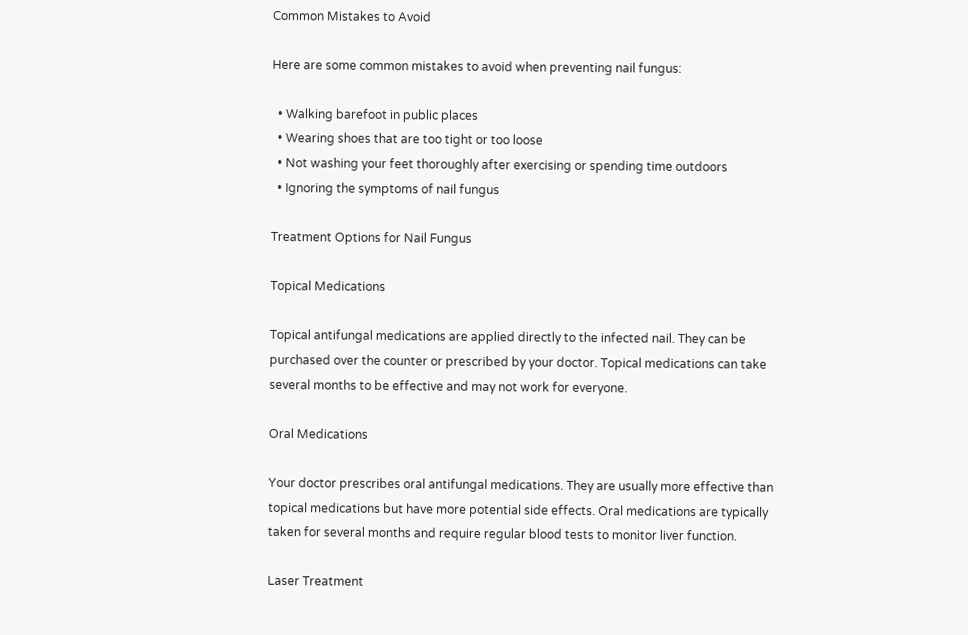Common Mistakes to Avoid

Here are some common mistakes to avoid when preventing nail fungus:

  • Walking barefoot in public places
  • Wearing shoes that are too tight or too loose
  • Not washing your feet thoroughly after exercising or spending time outdoors
  • Ignoring the symptoms of nail fungus

Treatment Options for Nail Fungus

Topical Medications

Topical antifungal medications are applied directly to the infected nail. They can be purchased over the counter or prescribed by your doctor. Topical medications can take several months to be effective and may not work for everyone.

Oral Medications

Your doctor prescribes oral antifungal medications. They are usually more effective than topical medications but have more potential side effects. Oral medications are typically taken for several months and require regular blood tests to monitor liver function.

Laser Treatment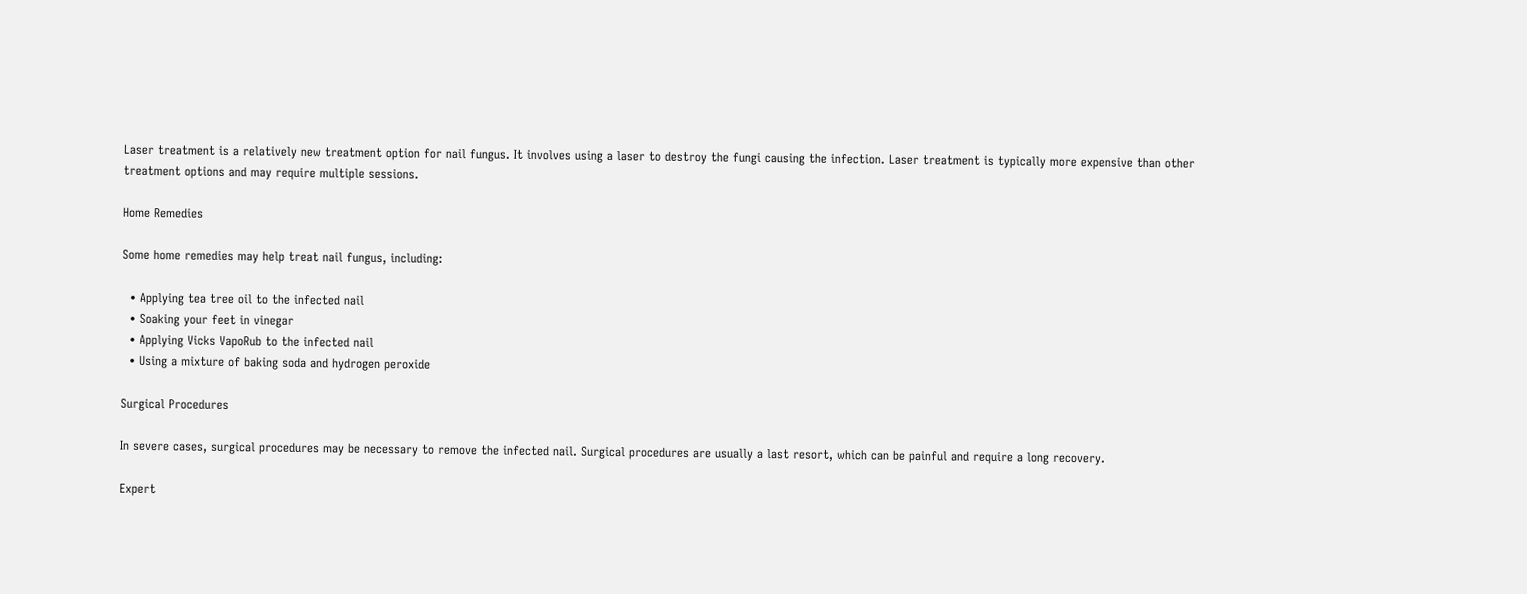Laser treatment is a relatively new treatment option for nail fungus. It involves using a laser to destroy the fungi causing the infection. Laser treatment is typically more expensive than other treatment options and may require multiple sessions.

Home Remedies

Some home remedies may help treat nail fungus, including:

  • Applying tea tree oil to the infected nail
  • Soaking your feet in vinegar
  • Applying Vicks VapoRub to the infected nail
  • Using a mixture of baking soda and hydrogen peroxide

Surgical Procedures

In severe cases, surgical procedures may be necessary to remove the infected nail. Surgical procedures are usually a last resort, which can be painful and require a long recovery.

Expert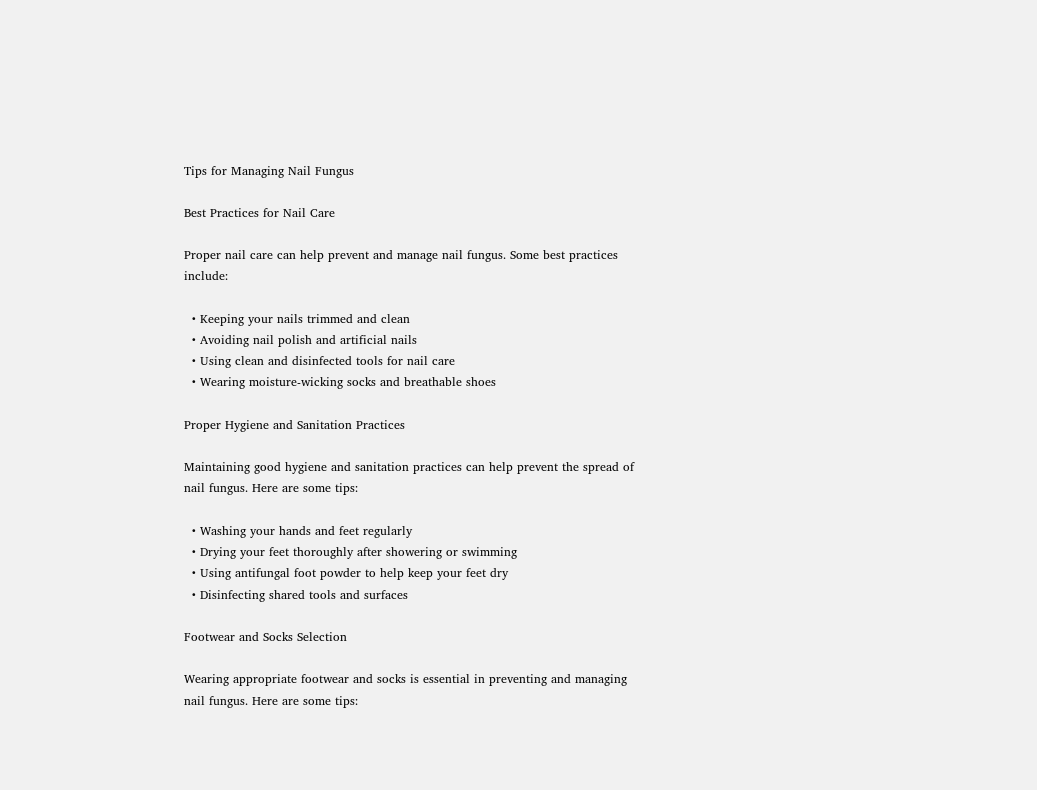Tips for Managing Nail Fungus

Best Practices for Nail Care

Proper nail care can help prevent and manage nail fungus. Some best practices include:

  • Keeping your nails trimmed and clean
  • Avoiding nail polish and artificial nails
  • Using clean and disinfected tools for nail care
  • Wearing moisture-wicking socks and breathable shoes

Proper Hygiene and Sanitation Practices

Maintaining good hygiene and sanitation practices can help prevent the spread of nail fungus. Here are some tips:

  • Washing your hands and feet regularly
  • Drying your feet thoroughly after showering or swimming
  • Using antifungal foot powder to help keep your feet dry
  • Disinfecting shared tools and surfaces

Footwear and Socks Selection

Wearing appropriate footwear and socks is essential in preventing and managing nail fungus. Here are some tips: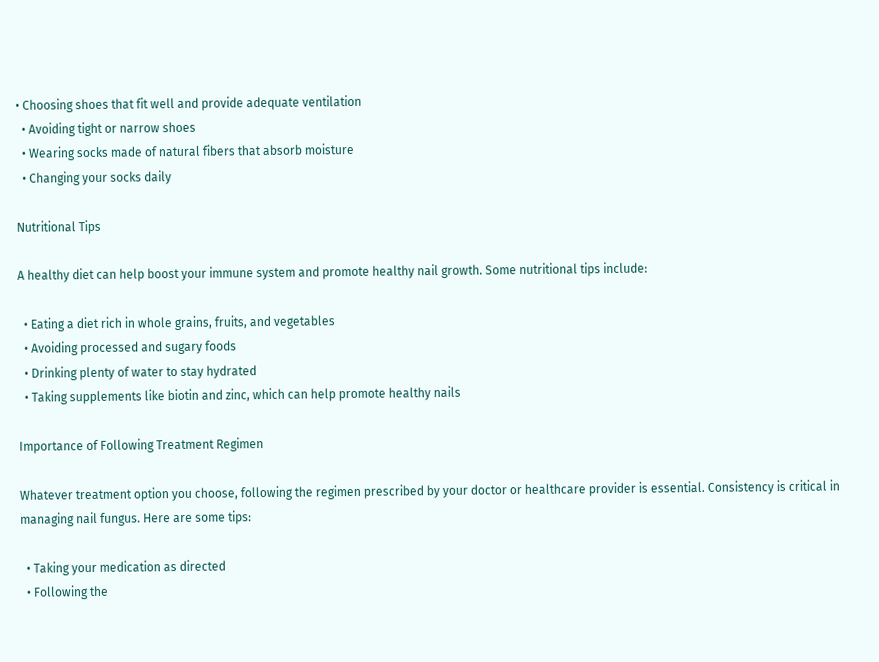• Choosing shoes that fit well and provide adequate ventilation
  • Avoiding tight or narrow shoes
  • Wearing socks made of natural fibers that absorb moisture
  • Changing your socks daily

Nutritional Tips

A healthy diet can help boost your immune system and promote healthy nail growth. Some nutritional tips include:

  • Eating a diet rich in whole grains, fruits, and vegetables
  • Avoiding processed and sugary foods
  • Drinking plenty of water to stay hydrated
  • Taking supplements like biotin and zinc, which can help promote healthy nails

Importance of Following Treatment Regimen

Whatever treatment option you choose, following the regimen prescribed by your doctor or healthcare provider is essential. Consistency is critical in managing nail fungus. Here are some tips:

  • Taking your medication as directed
  • Following the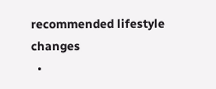recommended lifestyle changes
  •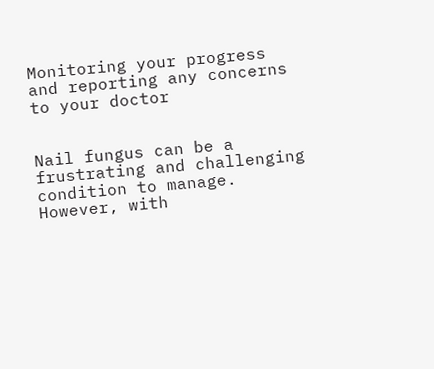Monitoring your progress and reporting any concerns to your doctor


Nail fungus can be a frustrating and challenging condition to manage. However, with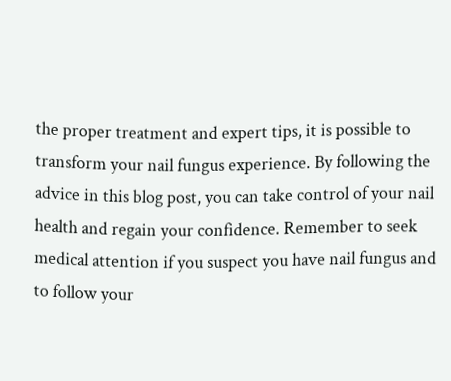the proper treatment and expert tips, it is possible to transform your nail fungus experience. By following the advice in this blog post, you can take control of your nail health and regain your confidence. Remember to seek medical attention if you suspect you have nail fungus and to follow your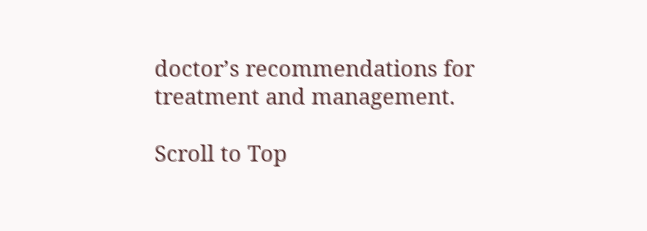doctor’s recommendations for treatment and management.

Scroll to Top